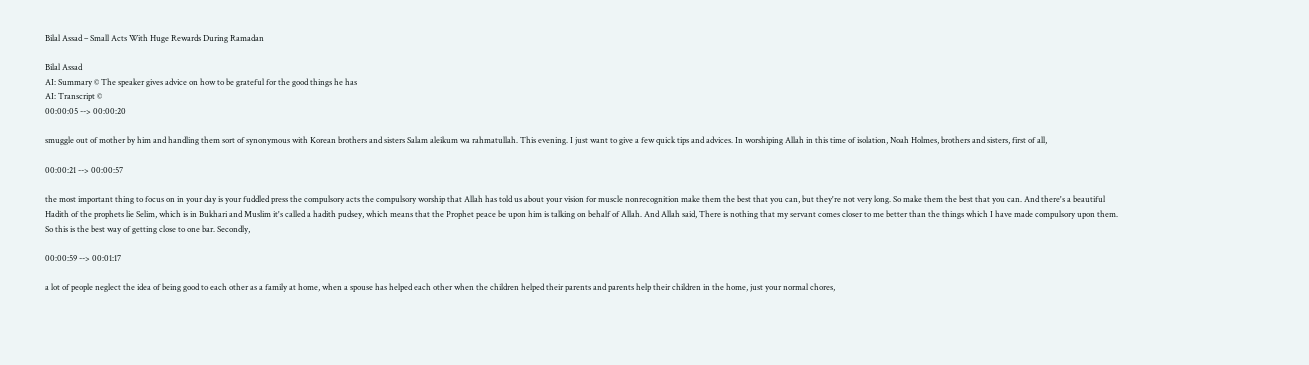Bilal Assad – Small Acts With Huge Rewards During Ramadan

Bilal Assad
AI: Summary © The speaker gives advice on how to be grateful for the good things he has
AI: Transcript ©
00:00:05 --> 00:00:20

smuggle out of mother by him and handling them sort of synonymous with Korean brothers and sisters Salam aleikum wa rahmatullah. This evening. I just want to give a few quick tips and advices. In worshiping Allah in this time of isolation, Noah Holmes, brothers and sisters, first of all,

00:00:21 --> 00:00:57

the most important thing to focus on in your day is your fuddled press the compulsory acts the compulsory worship that Allah has told us about your vision for muscle nonrecognition make them the best that you can, but they're not very long. So make them the best that you can. And there's a beautiful Hadith of the prophets lie Selim, which is in Bukhari and Muslim it's called a hadith pudsey, which means that the Prophet peace be upon him is talking on behalf of Allah. And Allah said, There is nothing that my servant comes closer to me better than the things which I have made compulsory upon them. So this is the best way of getting close to one bar. Secondly,

00:00:59 --> 00:01:17

a lot of people neglect the idea of being good to each other as a family at home, when a spouse has helped each other when the children helped their parents and parents help their children in the home, just your normal chores,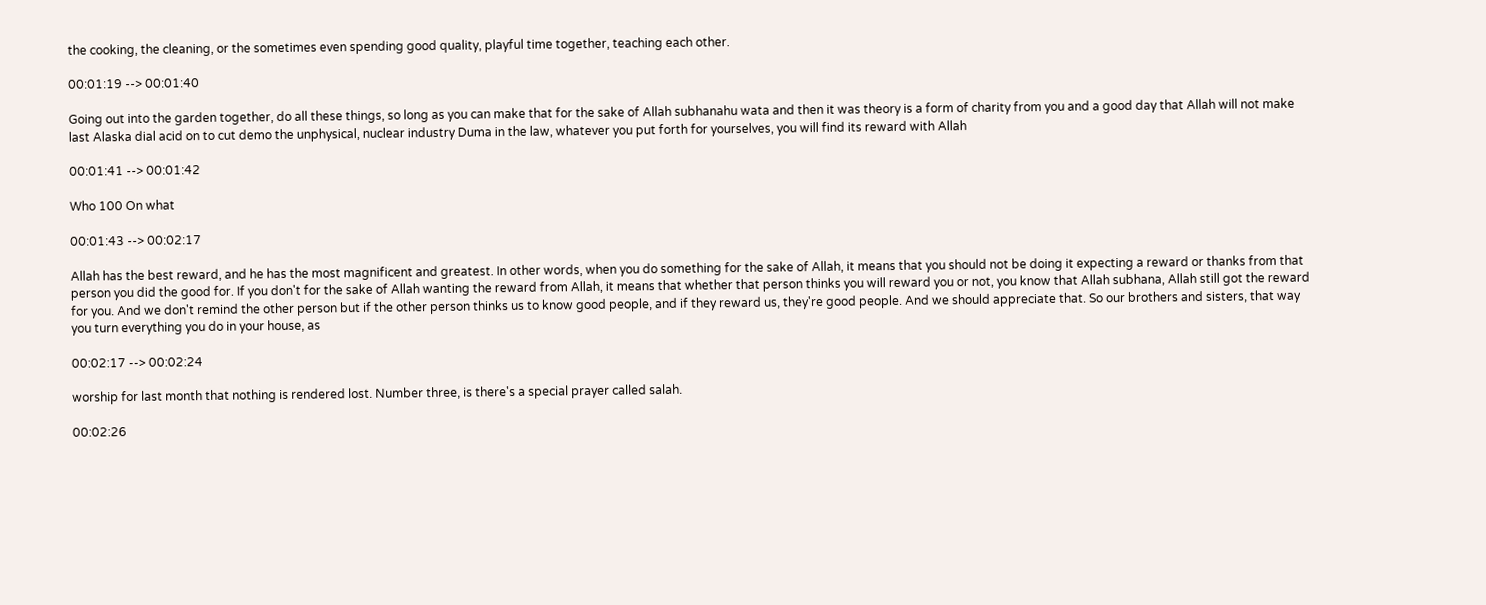the cooking, the cleaning, or the sometimes even spending good quality, playful time together, teaching each other.

00:01:19 --> 00:01:40

Going out into the garden together, do all these things, so long as you can make that for the sake of Allah subhanahu wata and then it was theory is a form of charity from you and a good day that Allah will not make last Alaska dial acid on to cut demo the unphysical, nuclear industry Duma in the law, whatever you put forth for yourselves, you will find its reward with Allah

00:01:41 --> 00:01:42

Who 100 On what

00:01:43 --> 00:02:17

Allah has the best reward, and he has the most magnificent and greatest. In other words, when you do something for the sake of Allah, it means that you should not be doing it expecting a reward or thanks from that person you did the good for. If you don't for the sake of Allah wanting the reward from Allah, it means that whether that person thinks you will reward you or not, you know that Allah subhana, Allah still got the reward for you. And we don't remind the other person but if the other person thinks us to know good people, and if they reward us, they're good people. And we should appreciate that. So our brothers and sisters, that way you turn everything you do in your house, as

00:02:17 --> 00:02:24

worship for last month that nothing is rendered lost. Number three, is there's a special prayer called salah.

00:02:26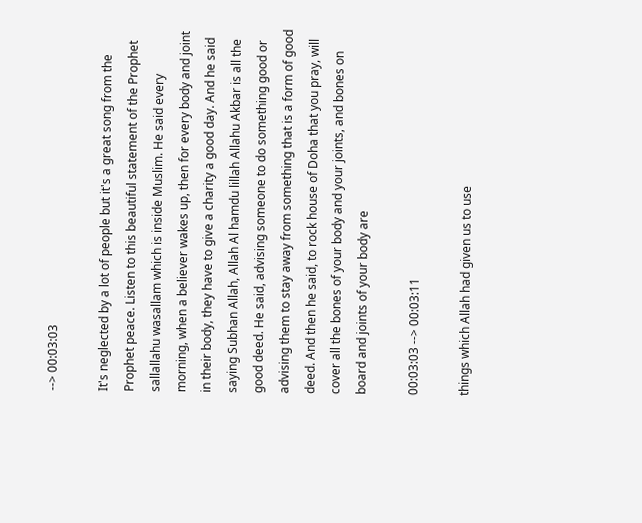--> 00:03:03

It's neglected by a lot of people but it's a great song from the Prophet peace. Listen to this beautiful statement of the Prophet sallallahu wasallam which is inside Muslim. He said every morning, when a believer wakes up, then for every body and joint in their body, they have to give a charity a good day. And he said saying Subhan Allah, Allah Al hamdu lillah Allahu Akbar is all the good deed. He said, advising someone to do something good or advising them to stay away from something that is a form of good deed. And then he said, to rock house of Doha that you pray, will cover all the bones of your body and your joints, and bones on board and joints of your body are

00:03:03 --> 00:03:11

things which Allah had given us to use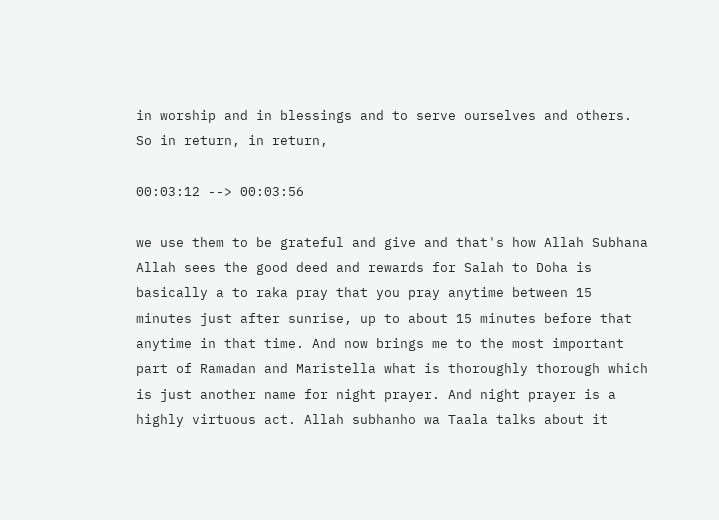in worship and in blessings and to serve ourselves and others. So in return, in return,

00:03:12 --> 00:03:56

we use them to be grateful and give and that's how Allah Subhana Allah sees the good deed and rewards for Salah to Doha is basically a to raka pray that you pray anytime between 15 minutes just after sunrise, up to about 15 minutes before that anytime in that time. And now brings me to the most important part of Ramadan and Maristella what is thoroughly thorough which is just another name for night prayer. And night prayer is a highly virtuous act. Allah subhanho wa Taala talks about it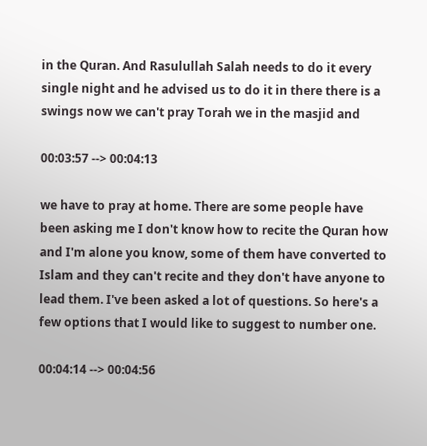in the Quran. And Rasulullah Salah needs to do it every single night and he advised us to do it in there there is a swings now we can't pray Torah we in the masjid and

00:03:57 --> 00:04:13

we have to pray at home. There are some people have been asking me I don't know how to recite the Quran how and I'm alone you know, some of them have converted to Islam and they can't recite and they don't have anyone to lead them. I've been asked a lot of questions. So here's a few options that I would like to suggest to number one.

00:04:14 --> 00:04:56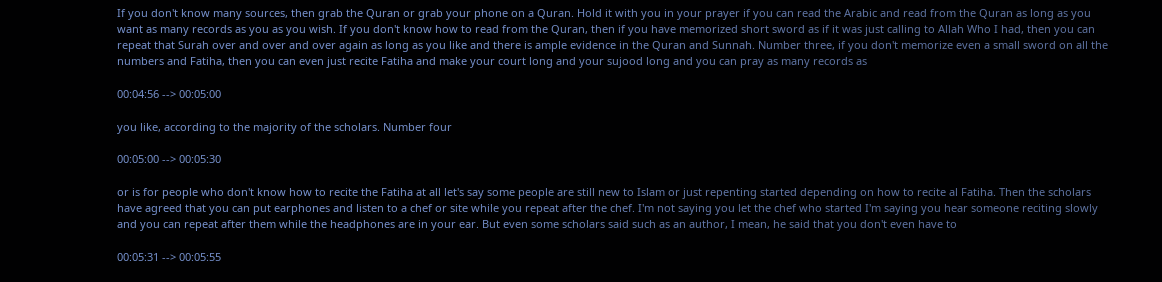If you don't know many sources, then grab the Quran or grab your phone on a Quran. Hold it with you in your prayer if you can read the Arabic and read from the Quran as long as you want as many records as you as you wish. If you don't know how to read from the Quran, then if you have memorized short sword as if it was just calling to Allah Who I had, then you can repeat that Surah over and over and over again as long as you like and there is ample evidence in the Quran and Sunnah. Number three, if you don't memorize even a small sword on all the numbers and Fatiha, then you can even just recite Fatiha and make your court long and your sujood long and you can pray as many records as

00:04:56 --> 00:05:00

you like, according to the majority of the scholars. Number four

00:05:00 --> 00:05:30

or is for people who don't know how to recite the Fatiha at all let's say some people are still new to Islam or just repenting started depending on how to recite al Fatiha. Then the scholars have agreed that you can put earphones and listen to a chef or site while you repeat after the chef. I'm not saying you let the chef who started I'm saying you hear someone reciting slowly and you can repeat after them while the headphones are in your ear. But even some scholars said such as an author, I mean, he said that you don't even have to

00:05:31 --> 00:05:55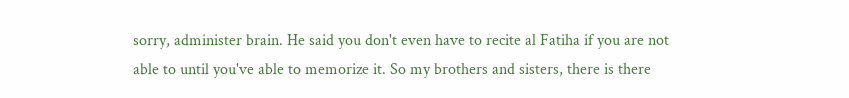sorry, administer brain. He said you don't even have to recite al Fatiha if you are not able to until you've able to memorize it. So my brothers and sisters, there is there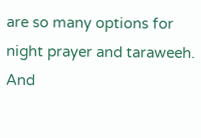are so many options for night prayer and taraweeh. And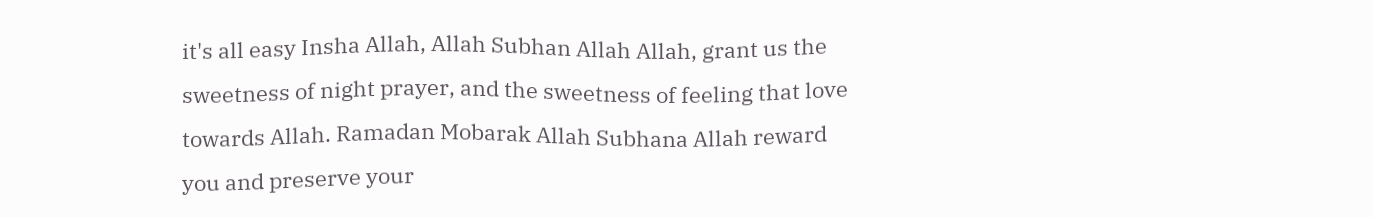it's all easy Insha Allah, Allah Subhan Allah Allah, grant us the sweetness of night prayer, and the sweetness of feeling that love towards Allah. Ramadan Mobarak Allah Subhana Allah reward you and preserve your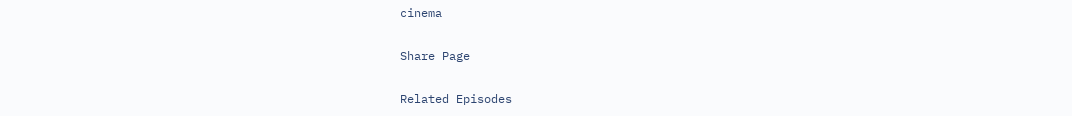cinema

Share Page

Related Episodes